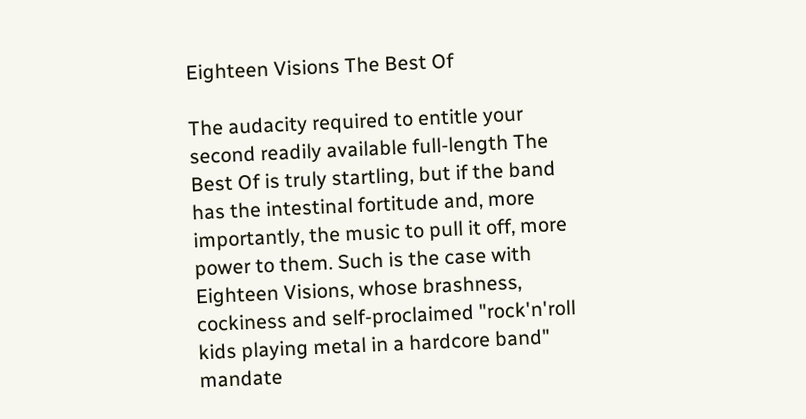Eighteen Visions The Best Of

The audacity required to entitle your second readily available full-length The Best Of is truly startling, but if the band has the intestinal fortitude and, more importantly, the music to pull it off, more power to them. Such is the case with Eighteen Visions, whose brashness, cockiness and self-proclaimed "rock'n'roll kids playing metal in a hardcore band" mandate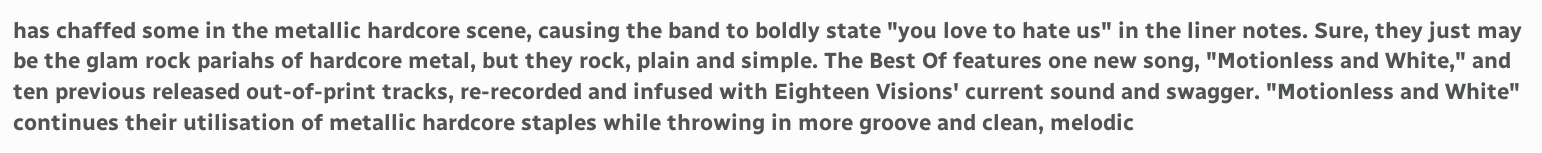has chaffed some in the metallic hardcore scene, causing the band to boldly state "you love to hate us" in the liner notes. Sure, they just may be the glam rock pariahs of hardcore metal, but they rock, plain and simple. The Best Of features one new song, "Motionless and White," and ten previous released out-of-print tracks, re-recorded and infused with Eighteen Visions' current sound and swagger. "Motionless and White" continues their utilisation of metallic hardcore staples while throwing in more groove and clean, melodic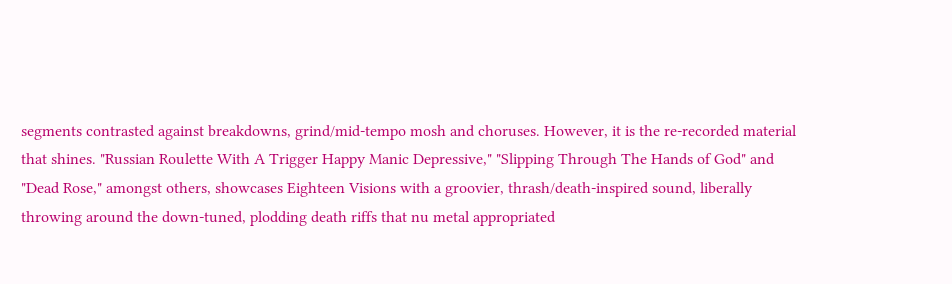segments contrasted against breakdowns, grind/mid-tempo mosh and choruses. However, it is the re-recorded material that shines. "Russian Roulette With A Trigger Happy Manic Depressive," "Slipping Through The Hands of God" and "Dead Rose," amongst others, showcases Eighteen Visions with a groovier, thrash/death-inspired sound, liberally throwing around the down-tuned, plodding death riffs that nu metal appropriated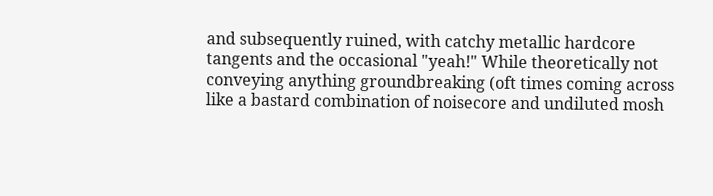and subsequently ruined, with catchy metallic hardcore tangents and the occasional "yeah!" While theoretically not conveying anything groundbreaking (oft times coming across like a bastard combination of noisecore and undiluted mosh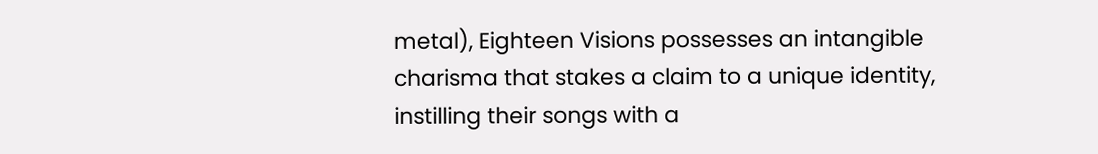metal), Eighteen Visions possesses an intangible charisma that stakes a claim to a unique identity, instilling their songs with a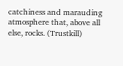catchiness and marauding atmosphere that, above all else, rocks. (Trustkill)